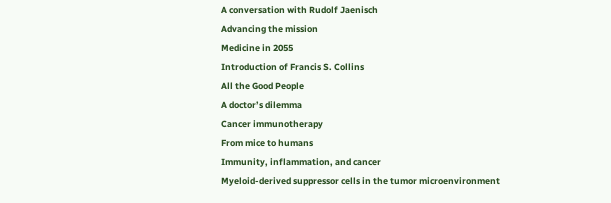A conversation with Rudolf Jaenisch
Advancing the mission
Medicine in 2055
Introduction of Francis S. Collins
All the Good People
A doctor’s dilemma
Cancer immunotherapy
From mice to humans
Immunity, inflammation, and cancer
Myeloid-derived suppressor cells in the tumor microenvironment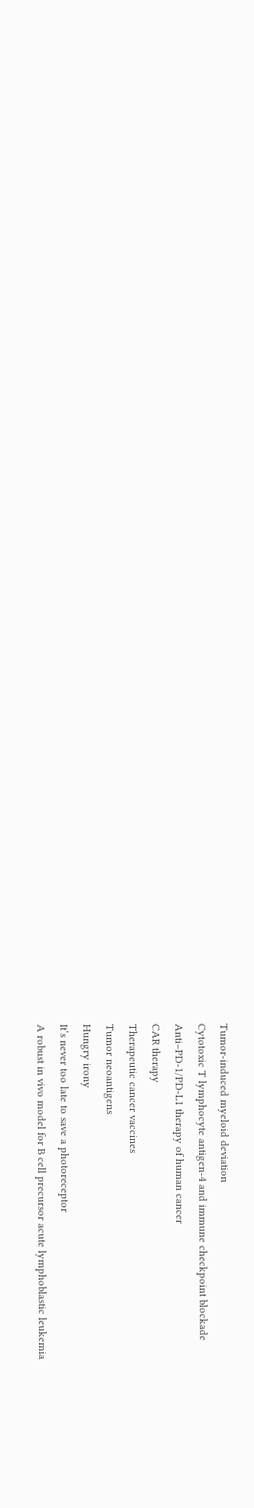Tumor-induced myeloid deviation
Cytotoxic T lymphocyte antigen-4 and immune checkpoint blockade
Anti–PD-1/PD-L1 therapy of human cancer
CAR therapy
Therapeutic cancer vaccines
Tumor neoantigens
Hungry irony
It’s never too late to save a photoreceptor
A robust in vivo model for B cell precursor acute lymphoblastic leukemia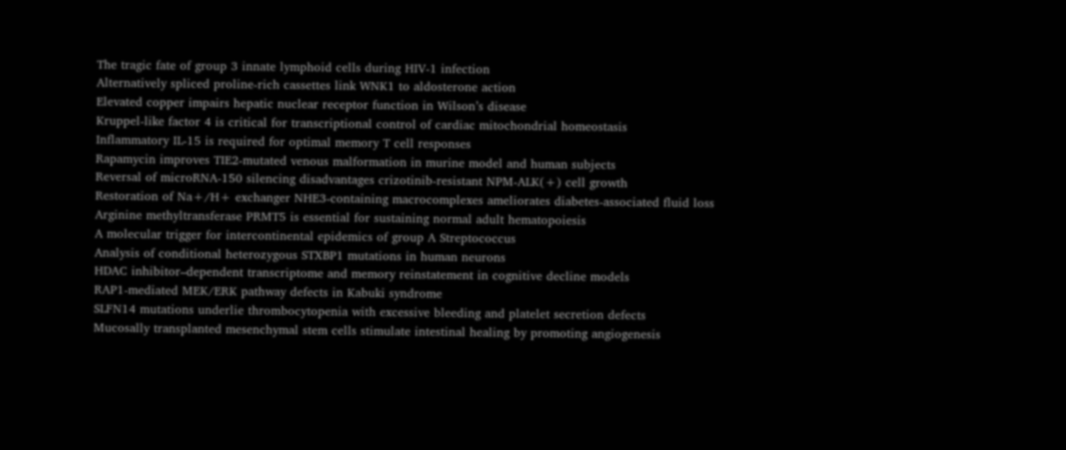The tragic fate of group 3 innate lymphoid cells during HIV-1 infection
Alternatively spliced proline-rich cassettes link WNK1 to aldosterone action
Elevated copper impairs hepatic nuclear receptor function in Wilson’s disease
Kruppel-like factor 4 is critical for transcriptional control of cardiac mitochondrial homeostasis
Inflammatory IL-15 is required for optimal memory T cell responses
Rapamycin improves TIE2-mutated venous malformation in murine model and human subjects
Reversal of microRNA-150 silencing disadvantages crizotinib-resistant NPM-ALK(+) cell growth
Restoration of Na+/H+ exchanger NHE3-containing macrocomplexes ameliorates diabetes-associated fluid loss
Arginine methyltransferase PRMT5 is essential for sustaining normal adult hematopoiesis
A molecular trigger for intercontinental epidemics of group A Streptococcus
Analysis of conditional heterozygous STXBP1 mutations in human neurons
HDAC inhibitor–dependent transcriptome and memory reinstatement in cognitive decline models
RAP1-mediated MEK/ERK pathway defects in Kabuki syndrome
SLFN14 mutations underlie thrombocytopenia with excessive bleeding and platelet secretion defects
Mucosally transplanted mesenchymal stem cells stimulate intestinal healing by promoting angiogenesis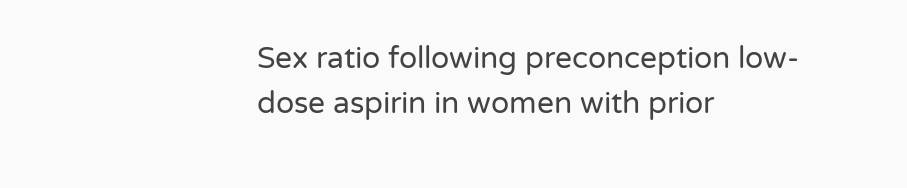Sex ratio following preconception low-dose aspirin in women with prior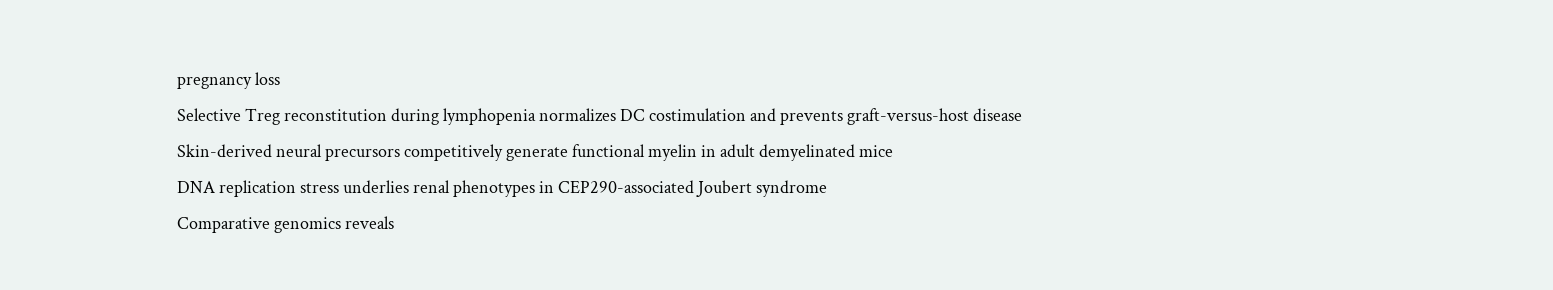pregnancy loss
Selective Treg reconstitution during lymphopenia normalizes DC costimulation and prevents graft-versus-host disease
Skin-derived neural precursors competitively generate functional myelin in adult demyelinated mice
DNA replication stress underlies renal phenotypes in CEP290-associated Joubert syndrome
Comparative genomics reveals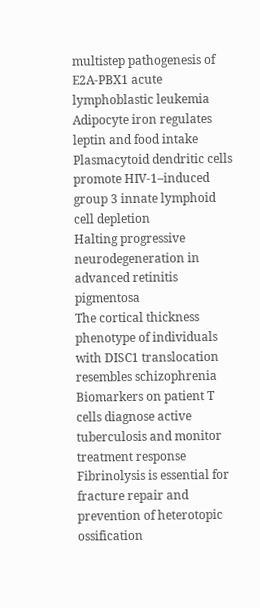multistep pathogenesis of E2A-PBX1 acute lymphoblastic leukemia
Adipocyte iron regulates leptin and food intake
Plasmacytoid dendritic cells promote HIV-1–induced group 3 innate lymphoid cell depletion
Halting progressive neurodegeneration in advanced retinitis pigmentosa
The cortical thickness phenotype of individuals with DISC1 translocation resembles schizophrenia
Biomarkers on patient T cells diagnose active tuberculosis and monitor treatment response
Fibrinolysis is essential for fracture repair and prevention of heterotopic ossification